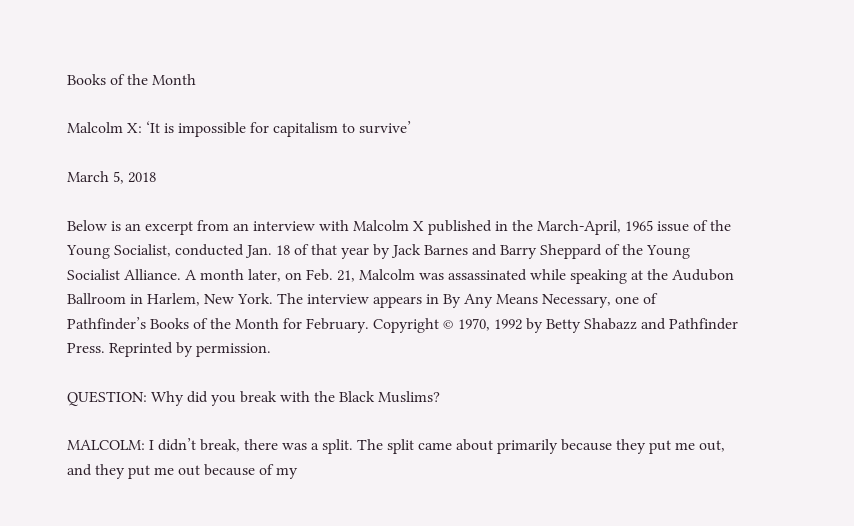Books of the Month

Malcolm X: ‘It is impossible for capitalism to survive’

March 5, 2018

Below is an excerpt from an interview with Malcolm X published in the March-April, 1965 issue of the Young Socialist, conducted Jan. 18 of that year by Jack Barnes and Barry Sheppard of the Young Socialist Alliance. A month later, on Feb. 21, Malcolm was assassinated while speaking at the Audubon Ballroom in Harlem, New York. The interview appears in By Any Means Necessary, one of Pathfinder’s Books of the Month for February. Copyright © 1970, 1992 by Betty Shabazz and Pathfinder Press. Reprinted by permission.

QUESTION: Why did you break with the Black Muslims?

MALCOLM: I didn’t break, there was a split. The split came about primarily because they put me out, and they put me out because of my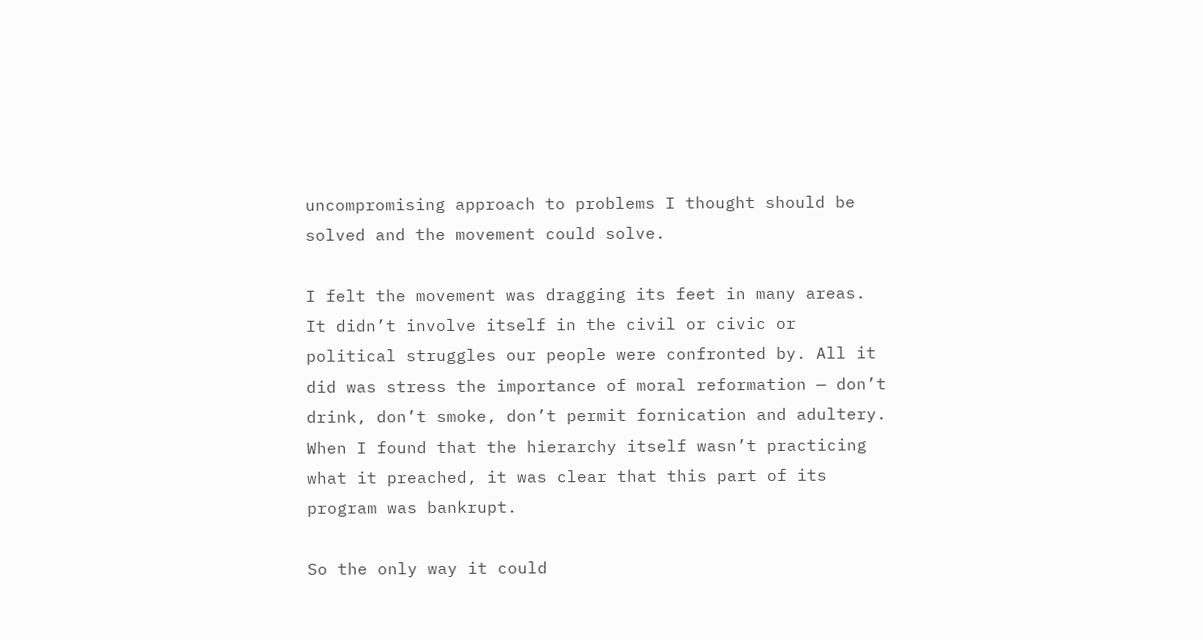uncompromising approach to problems I thought should be solved and the movement could solve.

I felt the movement was dragging its feet in many areas. It didn’t involve itself in the civil or civic or political struggles our people were confronted by. All it did was stress the importance of moral reformation — don’t drink, don’t smoke, don’t permit fornication and adultery. When I found that the hierarchy itself wasn’t practicing what it preached, it was clear that this part of its program was bankrupt.

So the only way it could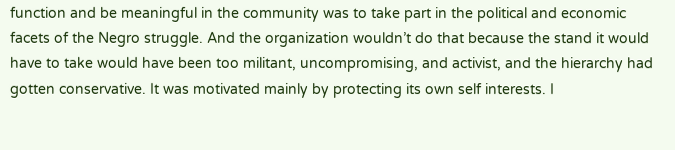function and be meaningful in the community was to take part in the political and economic facets of the Negro struggle. And the organization wouldn’t do that because the stand it would have to take would have been too militant, uncompromising, and activist, and the hierarchy had gotten conservative. It was motivated mainly by protecting its own self interests. I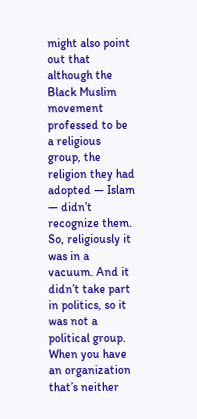might also point out that although the Black Muslim movement professed to be a religious group, the religion they had adopted — Islam — didn’t recognize them. So, religiously it was in a vacuum. And it didn’t take part in politics, so it was not a political group. When you have an organization that’s neither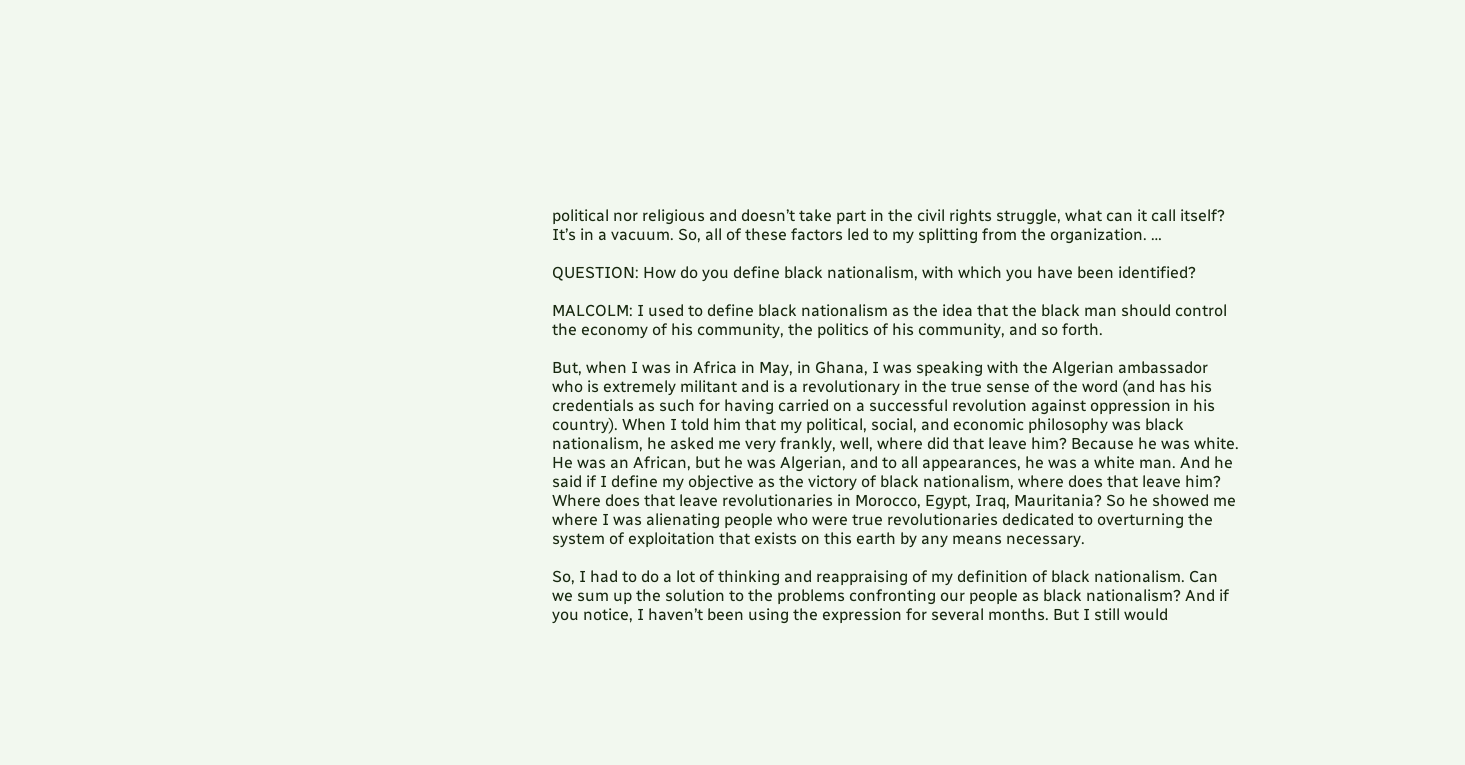political nor religious and doesn’t take part in the civil rights struggle, what can it call itself? It’s in a vacuum. So, all of these factors led to my splitting from the organization. …

QUESTION: How do you define black nationalism, with which you have been identified?

MALCOLM: I used to define black nationalism as the idea that the black man should control the economy of his community, the politics of his community, and so forth.

But, when I was in Africa in May, in Ghana, I was speaking with the Algerian ambassador who is extremely militant and is a revolutionary in the true sense of the word (and has his credentials as such for having carried on a successful revolution against oppression in his country). When I told him that my political, social, and economic philosophy was black nationalism, he asked me very frankly, well, where did that leave him? Because he was white. He was an African, but he was Algerian, and to all appearances, he was a white man. And he said if I define my objective as the victory of black nationalism, where does that leave him? Where does that leave revolutionaries in Morocco, Egypt, Iraq, Mauritania? So he showed me where I was alienating people who were true revolutionaries dedicated to overturning the system of exploitation that exists on this earth by any means necessary.

So, I had to do a lot of thinking and reappraising of my definition of black nationalism. Can we sum up the solution to the problems confronting our people as black nationalism? And if you notice, I haven’t been using the expression for several months. But I still would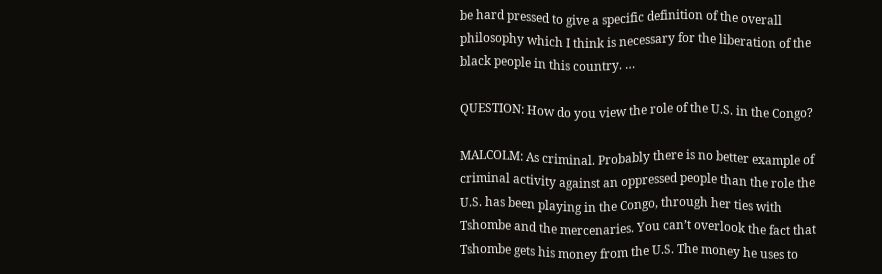be hard pressed to give a specific definition of the overall philosophy which I think is necessary for the liberation of the black people in this country. …

QUESTION: How do you view the role of the U.S. in the Congo?

MALCOLM: As criminal. Probably there is no better example of criminal activity against an oppressed people than the role the U.S. has been playing in the Congo, through her ties with Tshombe and the mercenaries. You can’t overlook the fact that Tshombe gets his money from the U.S. The money he uses to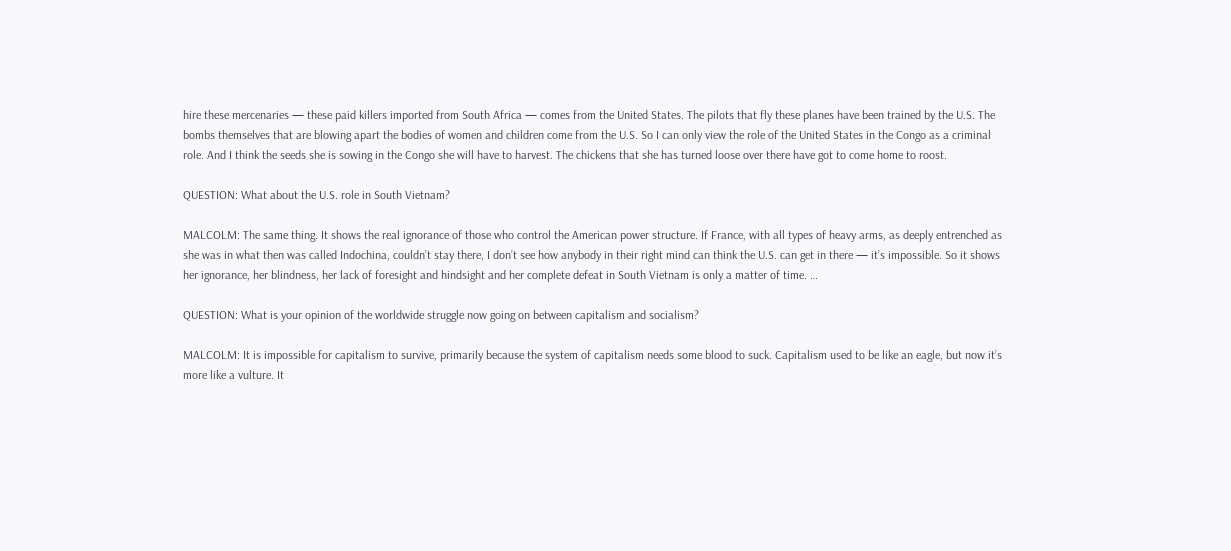hire these mercenaries — these paid killers imported from South Africa — comes from the United States. The pilots that fly these planes have been trained by the U.S. The bombs themselves that are blowing apart the bodies of women and children come from the U.S. So I can only view the role of the United States in the Congo as a criminal role. And I think the seeds she is sowing in the Congo she will have to harvest. The chickens that she has turned loose over there have got to come home to roost.

QUESTION: What about the U.S. role in South Vietnam?

MALCOLM: The same thing. It shows the real ignorance of those who control the American power structure. If France, with all types of heavy arms, as deeply entrenched as she was in what then was called Indochina, couldn’t stay there, I don’t see how anybody in their right mind can think the U.S. can get in there — it’s impossible. So it shows her ignorance, her blindness, her lack of foresight and hindsight and her complete defeat in South Vietnam is only a matter of time. …

QUESTION: What is your opinion of the worldwide struggle now going on between capitalism and socialism?

MALCOLM: It is impossible for capitalism to survive, primarily because the system of capitalism needs some blood to suck. Capitalism used to be like an eagle, but now it’s more like a vulture. It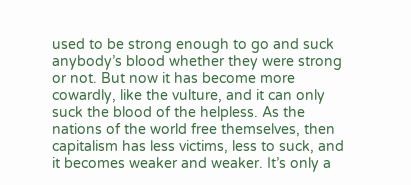used to be strong enough to go and suck anybody’s blood whether they were strong or not. But now it has become more cowardly, like the vulture, and it can only suck the blood of the helpless. As the nations of the world free themselves, then capitalism has less victims, less to suck, and it becomes weaker and weaker. It’s only a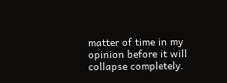matter of time in my opinion before it will collapse completely.